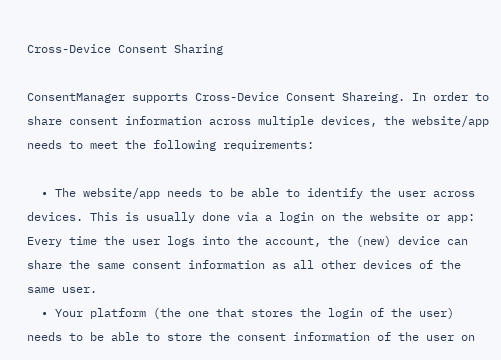Cross-Device Consent Sharing

ConsentManager supports Cross-Device Consent Shareing. In order to share consent information across multiple devices, the website/app needs to meet the following requirements:

  • The website/app needs to be able to identify the user across devices. This is usually done via a login on the website or app: Every time the user logs into the account, the (new) device can share the same consent information as all other devices of the same user.
  • Your platform (the one that stores the login of the user) needs to be able to store the consent information of the user on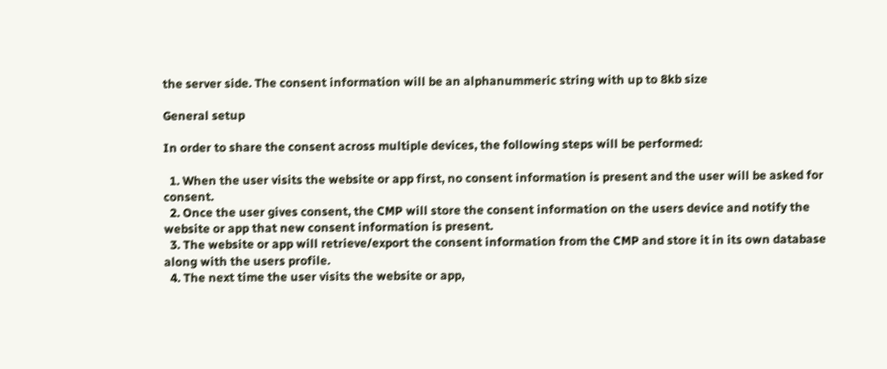the server side. The consent information will be an alphanummeric string with up to 8kb size

General setup

In order to share the consent across multiple devices, the following steps will be performed:

  1. When the user visits the website or app first, no consent information is present and the user will be asked for consent.
  2. Once the user gives consent, the CMP will store the consent information on the users device and notify the website or app that new consent information is present.
  3. The website or app will retrieve/export the consent information from the CMP and store it in its own database along with the users profile.
  4. The next time the user visits the website or app,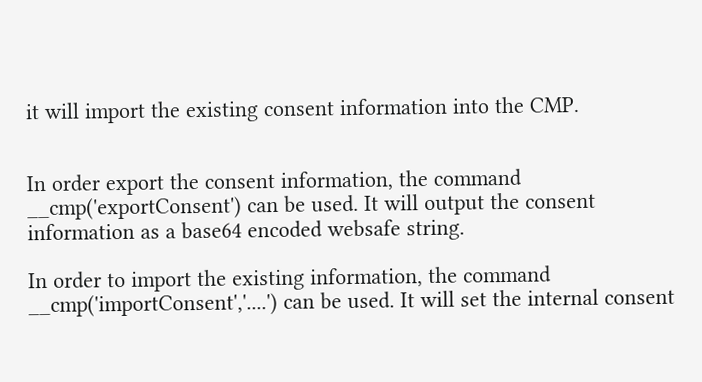it will import the existing consent information into the CMP.


In order export the consent information, the command __cmp('exportConsent') can be used. It will output the consent information as a base64 encoded websafe string.

In order to import the existing information, the command __cmp('importConsent','....') can be used. It will set the internal consent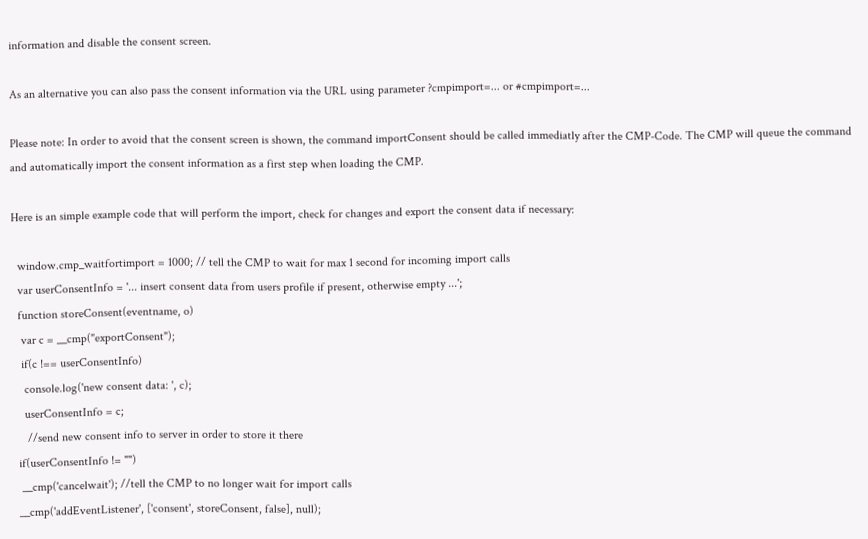information and disable the consent screen.

As an alternative you can also pass the consent information via the URL using parameter ?cmpimport=... or #cmpimport=...

Please note: In order to avoid that the consent screen is shown, the command importConsent should be called immediatly after the CMP-Code. The CMP will queue the command and automatically import the consent information as a first step when loading the CMP.

Here is an simple example code that will perform the import, check for changes and export the consent data if necessary:

  window.cmp_waitfortimport = 1000; // tell the CMP to wait for max 1 second for incoming import calls
  var userConsentInfo = '... insert consent data from users profile if present, otherwise empty ...';
  function storeConsent(eventname, o)
   var c = __cmp("exportConsent");
   if(c !== userConsentInfo)
    console.log('new consent data: ', c);
    userConsentInfo = c;
     //send new consent info to server in order to store it there
  if(userConsentInfo != "")
   __cmp('cancelwait'); //tell the CMP to no longer wait for import calls
  __cmp('addEventListener', ['consent', storeConsent, false], null);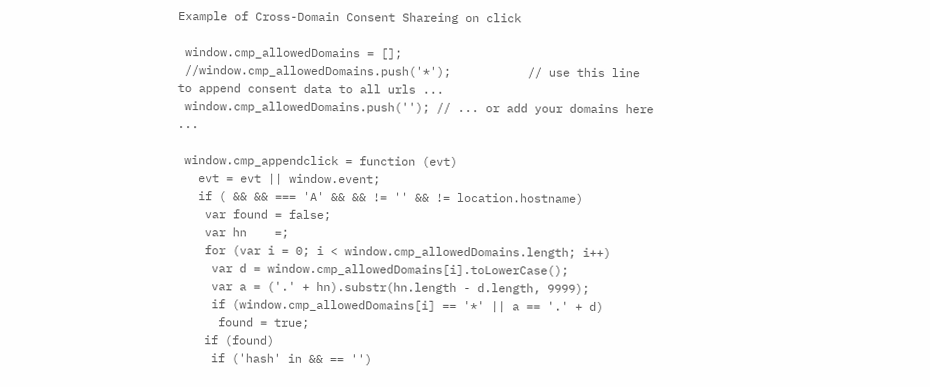Example of Cross-Domain Consent Shareing on click

 window.cmp_allowedDomains = [];
 //window.cmp_allowedDomains.push('*');           // use this line to append consent data to all urls ...
 window.cmp_allowedDomains.push(''); // ... or add your domains here ...

 window.cmp_appendclick = function (evt)
   evt = evt || window.event;
   if ( && && === 'A' && && != '' && != location.hostname)
    var found = false;
    var hn    =;
    for (var i = 0; i < window.cmp_allowedDomains.length; i++)
     var d = window.cmp_allowedDomains[i].toLowerCase();
     var a = ('.' + hn).substr(hn.length - d.length, 9999);
     if (window.cmp_allowedDomains[i] == '*' || a == '.' + d)
      found = true;
    if (found)
     if ('hash' in && == '')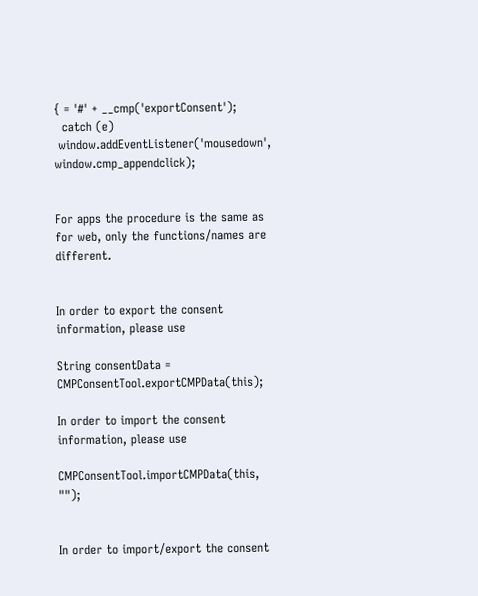{ = '#' + __cmp('exportConsent');
  catch (e)
 window.addEventListener('mousedown', window.cmp_appendclick);


For apps the procedure is the same as for web, only the functions/names are different.


In order to export the consent information, please use

String consentData = CMPConsentTool.exportCMPData(this);

In order to import the consent information, please use

CMPConsentTool.importCMPData(this, "");


In order to import/export the consent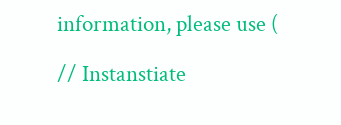information, please use (

// Instanstiate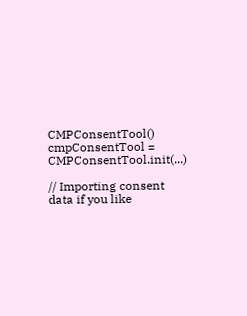CMPConsentTool()
cmpConsentTool = CMPConsentTool.init(...)

// Importing consent data if you like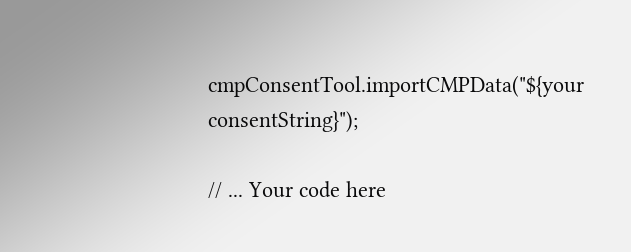cmpConsentTool.importCMPData("${your consentString}");

// ... Your code here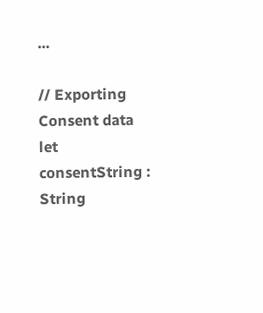...

// Exporting Consent data
let consentString : String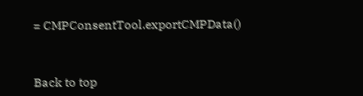= CMPConsentTool.exportCMPData()



Back to top